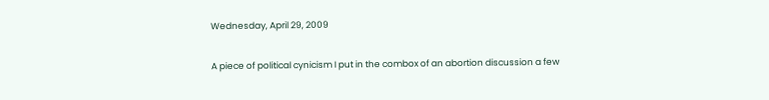Wednesday, April 29, 2009

A piece of political cynicism I put in the combox of an abortion discussion a few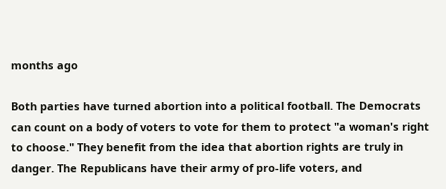months ago

Both parties have turned abortion into a political football. The Democrats can count on a body of voters to vote for them to protect "a woman's right to choose." They benefit from the idea that abortion rights are truly in danger. The Republicans have their army of pro-life voters, and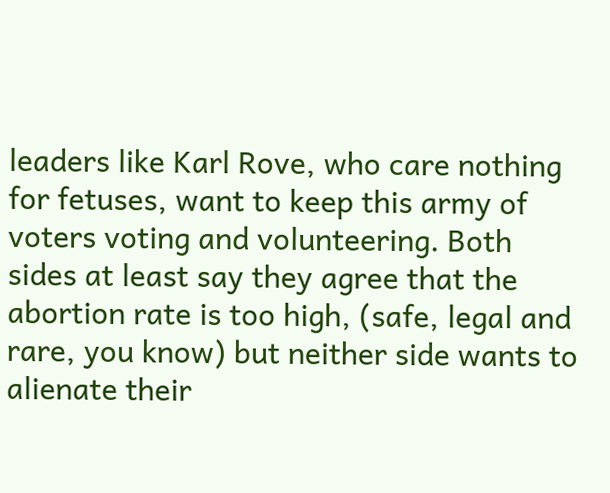leaders like Karl Rove, who care nothing for fetuses, want to keep this army of voters voting and volunteering. Both sides at least say they agree that the abortion rate is too high, (safe, legal and rare, you know) but neither side wants to alienate their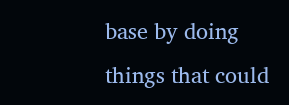base by doing things that could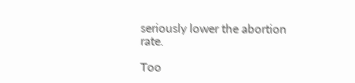seriously lower the abortion rate.

Too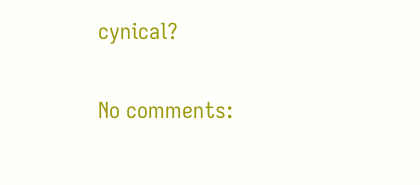cynical?

No comments: